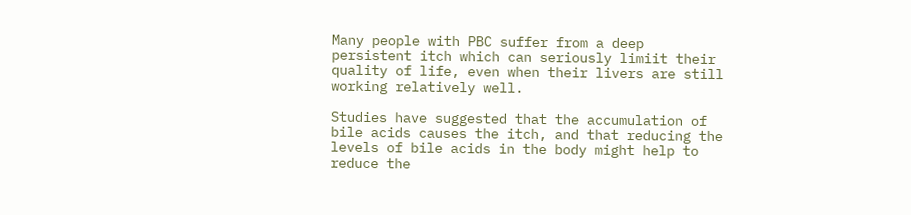Many people with PBC suffer from a deep persistent itch which can seriously limiit their quality of life, even when their livers are still working relatively well.

Studies have suggested that the accumulation of bile acids causes the itch, and that reducing the levels of bile acids in the body might help to reduce the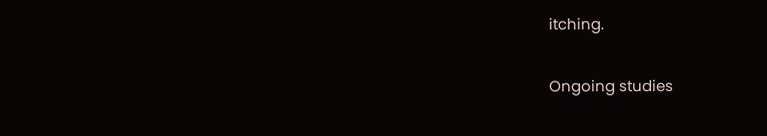itching.

Ongoing studies